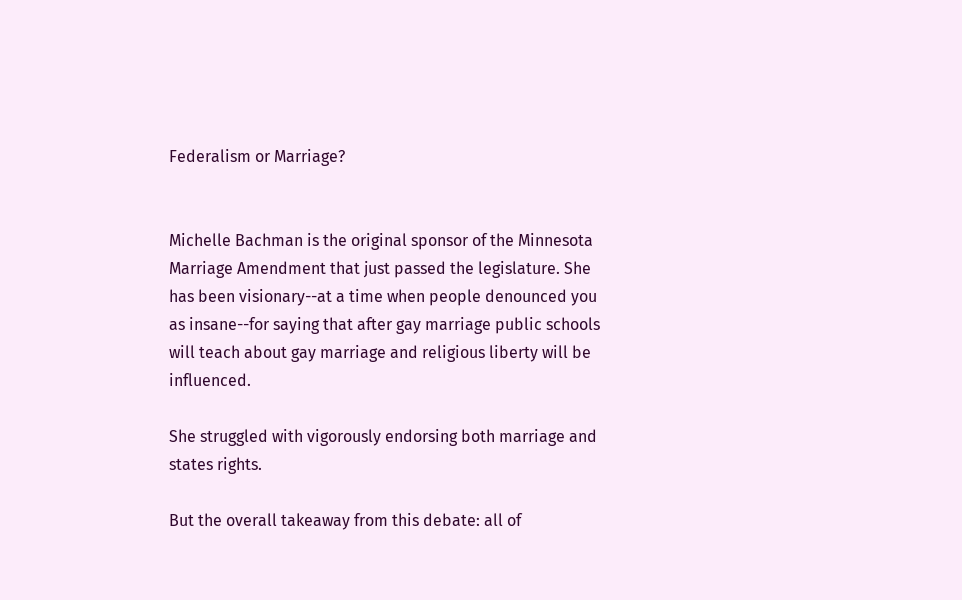Federalism or Marriage?


Michelle Bachman is the original sponsor of the Minnesota Marriage Amendment that just passed the legislature. She has been visionary--at a time when people denounced you as insane--for saying that after gay marriage public schools will teach about gay marriage and religious liberty will be influenced.

She struggled with vigorously endorsing both marriage and states rights.

But the overall takeaway from this debate: all of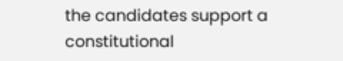the candidates support a constitutional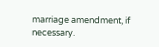marriage amendment, if necessary.